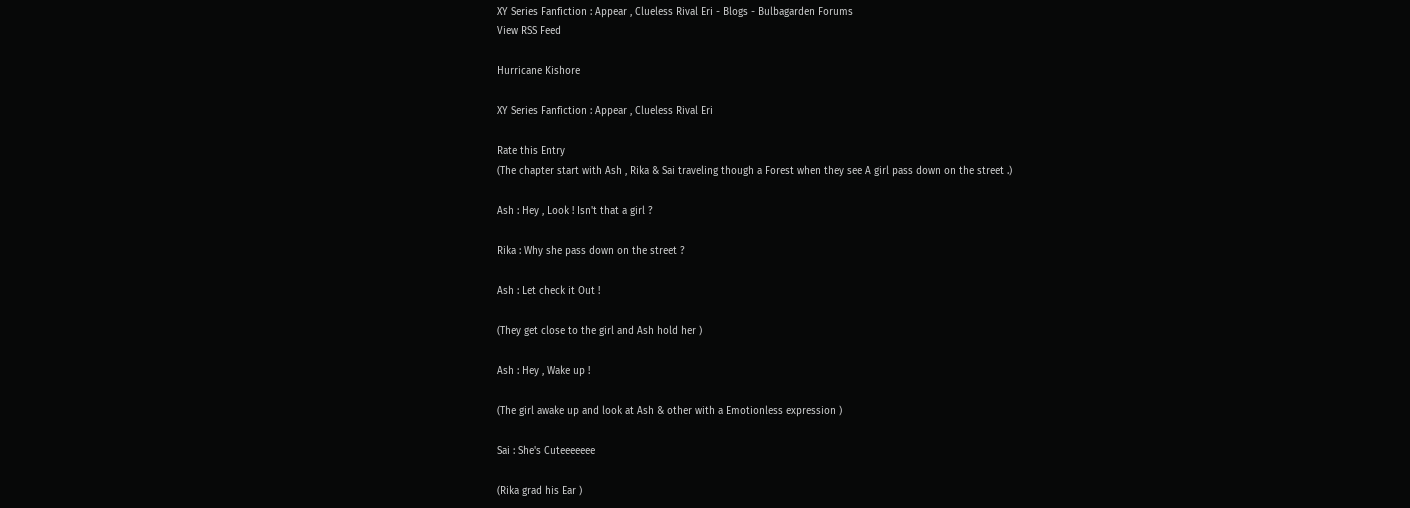XY Series Fanfiction : Appear , Clueless Rival Eri - Blogs - Bulbagarden Forums
View RSS Feed

Hurricane Kishore

XY Series Fanfiction : Appear , Clueless Rival Eri

Rate this Entry
(The chapter start with Ash , Rika & Sai traveling though a Forest when they see A girl pass down on the street .)

Ash : Hey , Look ! Isn't that a girl ?

Rika : Why she pass down on the street ?

Ash : Let check it Out !

(They get close to the girl and Ash hold her )

Ash : Hey , Wake up !

(The girl awake up and look at Ash & other with a Emotionless expression )

Sai : She's Cuteeeeeee

(Rika grad his Ear )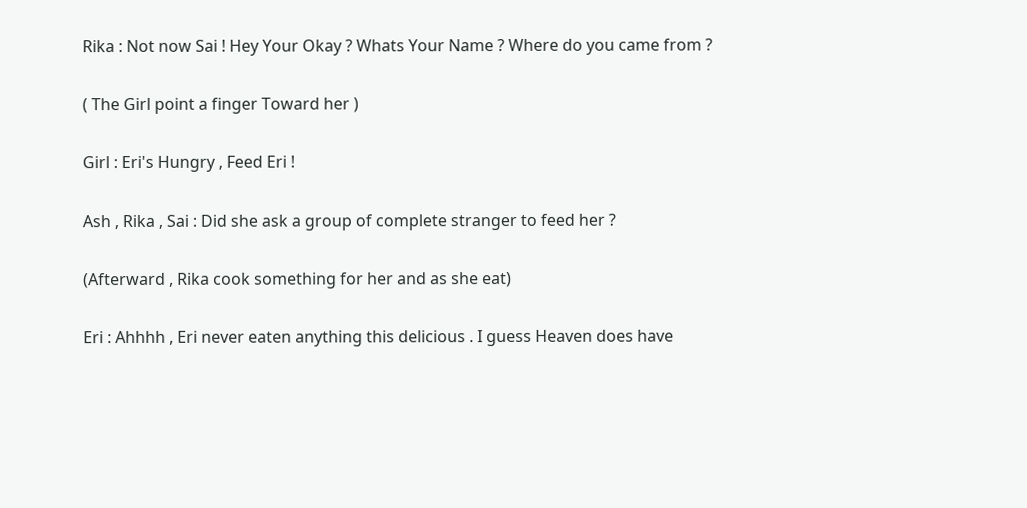Rika : Not now Sai ! Hey Your Okay ? Whats Your Name ? Where do you came from ?

( The Girl point a finger Toward her )

Girl : Eri's Hungry , Feed Eri !

Ash , Rika , Sai : Did she ask a group of complete stranger to feed her ?

(Afterward , Rika cook something for her and as she eat)

Eri : Ahhhh , Eri never eaten anything this delicious . I guess Heaven does have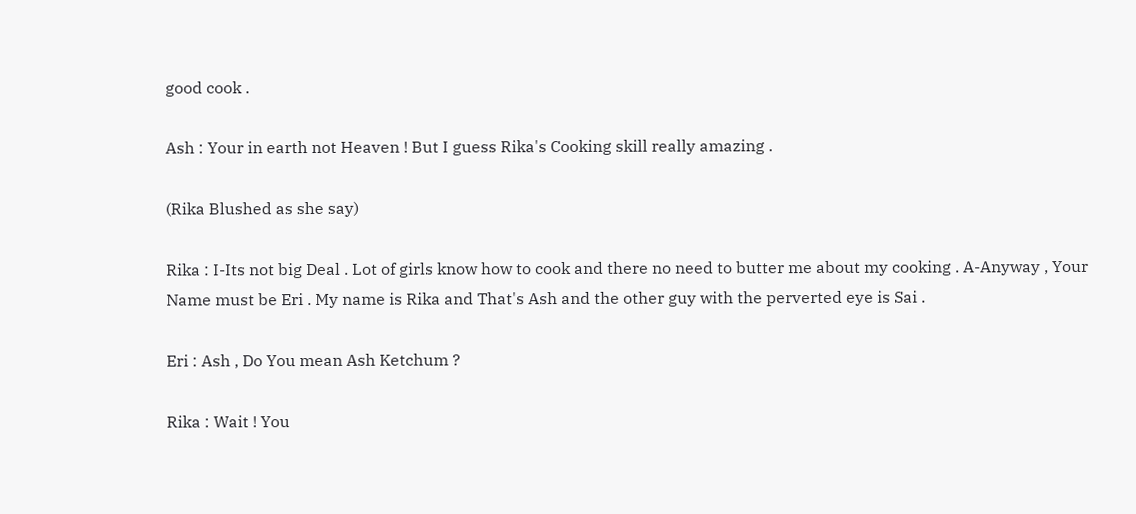good cook .

Ash : Your in earth not Heaven ! But I guess Rika's Cooking skill really amazing .

(Rika Blushed as she say)

Rika : I-Its not big Deal . Lot of girls know how to cook and there no need to butter me about my cooking . A-Anyway , Your Name must be Eri . My name is Rika and That's Ash and the other guy with the perverted eye is Sai .

Eri : Ash , Do You mean Ash Ketchum ?

Rika : Wait ! You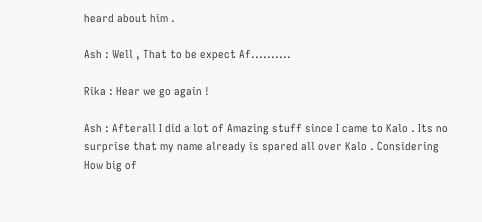heard about him .

Ash : Well , That to be expect Af..........

Rika : Hear we go again !

Ash : Afterall I did a lot of Amazing stuff since I came to Kalo . Its no surprise that my name already is spared all over Kalo . Considering How big of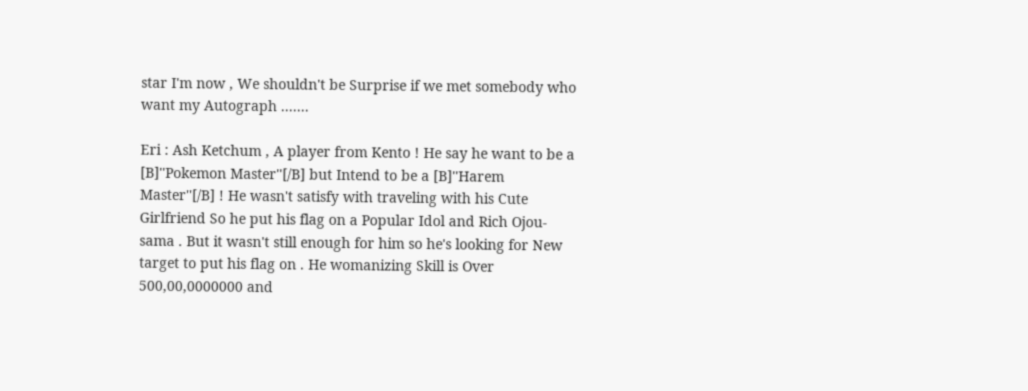star I'm now , We shouldn't be Surprise if we met somebody who want my Autograph .......

Eri : Ash Ketchum , A player from Kento ! He say he want to be a [B]''Pokemon Master''[/B] but Intend to be a [B]''Harem Master''[/B] ! He wasn't satisfy with traveling with his Cute Girlfriend So he put his flag on a Popular Idol and Rich Ojou-sama . But it wasn't still enough for him so he's looking for New target to put his flag on . He womanizing Skill is Over 500,00,0000000 and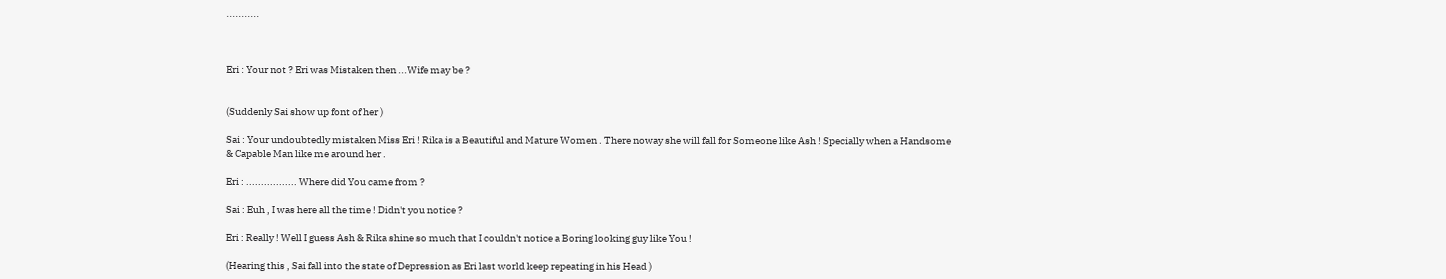...........



Eri : Your not ? Eri was Mistaken then ...Wife may be ?


(Suddenly Sai show up font of her )

Sai : Your undoubtedly mistaken Miss Eri ! Rika is a Beautiful and Mature Women . There noway she will fall for Someone like Ash ! Specially when a Handsome & Capable Man like me around her .

Eri : ................. Where did You came from ?

Sai : Euh , I was here all the time ! Didn't you notice ?

Eri : Really ! Well I guess Ash & Rika shine so much that I couldn't notice a Boring looking guy like You !

(Hearing this , Sai fall into the state of Depression as Eri last world keep repeating in his Head )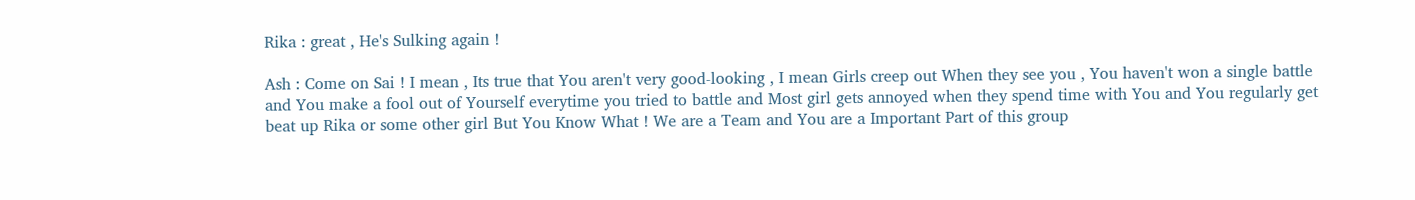Rika : great , He's Sulking again !

Ash : Come on Sai ! I mean , Its true that You aren't very good-looking , I mean Girls creep out When they see you , You haven't won a single battle and You make a fool out of Yourself everytime you tried to battle and Most girl gets annoyed when they spend time with You and You regularly get beat up Rika or some other girl But You Know What ! We are a Team and You are a Important Part of this group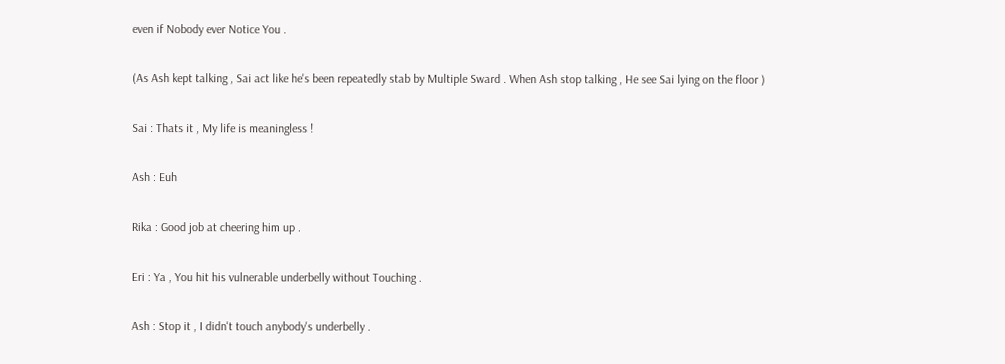even if Nobody ever Notice You .

(As Ash kept talking , Sai act like he's been repeatedly stab by Multiple Sward . When Ash stop talking , He see Sai lying on the floor )

Sai : Thats it , My life is meaningless !

Ash : Euh

Rika : Good job at cheering him up .

Eri : Ya , You hit his vulnerable underbelly without Touching .

Ash : Stop it , I didn't touch anybody's underbelly .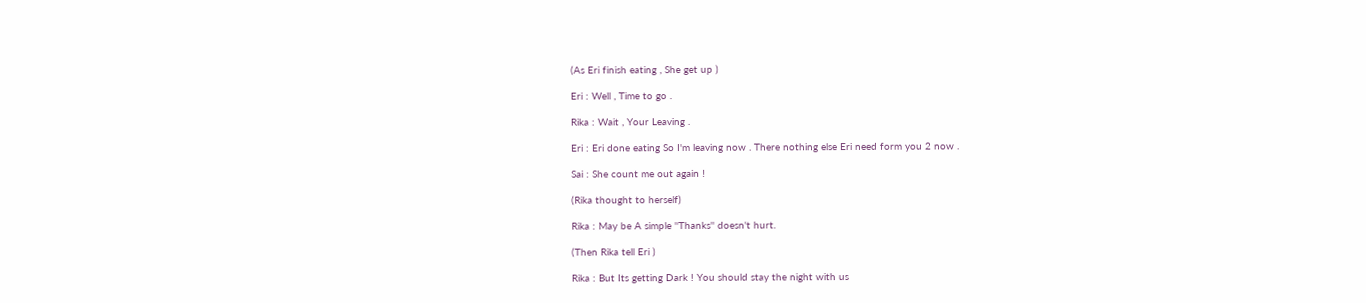(As Eri finish eating , She get up )

Eri : Well , Time to go .

Rika : Wait , Your Leaving .

Eri : Eri done eating So I'm leaving now . There nothing else Eri need form you 2 now .

Sai : She count me out again !

(Rika thought to herself)

Rika : May be A simple ''Thanks'' doesn't hurt.

(Then Rika tell Eri )

Rika : But Its getting Dark ! You should stay the night with us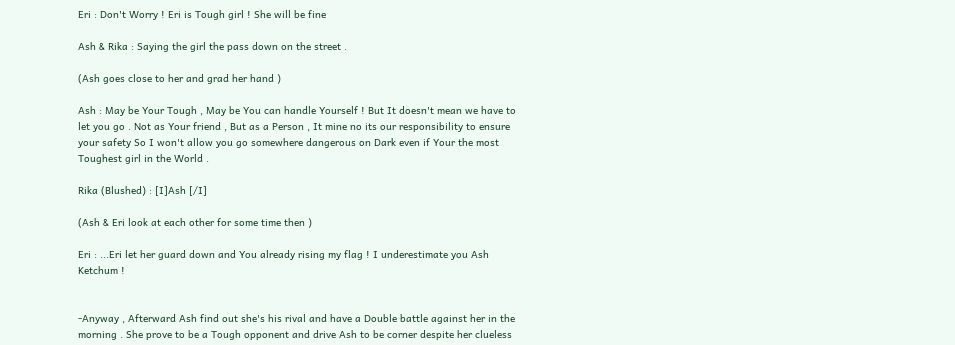Eri : Don't Worry ! Eri is Tough girl ! She will be fine

Ash & Rika : Saying the girl the pass down on the street .

(Ash goes close to her and grad her hand )

Ash : May be Your Tough , May be You can handle Yourself ! But It doesn't mean we have to let you go . Not as Your friend , But as a Person , It mine no its our responsibility to ensure your safety So I won't allow you go somewhere dangerous on Dark even if Your the most Toughest girl in the World .

Rika (Blushed) : [I]Ash [/I]

(Ash & Eri look at each other for some time then )

Eri : ...Eri let her guard down and You already rising my flag ! I underestimate you Ash Ketchum !


-Anyway , Afterward Ash find out she's his rival and have a Double battle against her in the morning . She prove to be a Tough opponent and drive Ash to be corner despite her clueless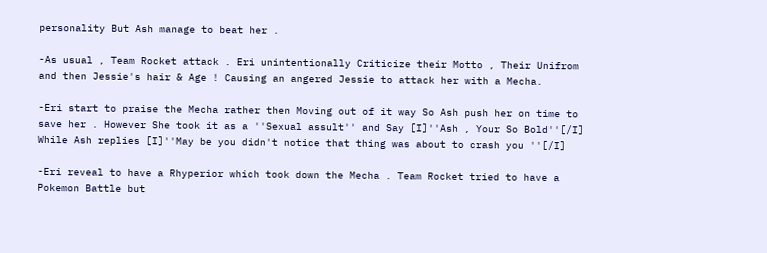personality But Ash manage to beat her .

-As usual , Team Rocket attack . Eri unintentionally Criticize their Motto , Their Unifrom and then Jessie's hair & Age ! Causing an angered Jessie to attack her with a Mecha.

-Eri start to praise the Mecha rather then Moving out of it way So Ash push her on time to save her . However She took it as a ''Sexual assult'' and Say [I]''Ash , Your So Bold''[/I] While Ash replies [I]''May be you didn't notice that thing was about to crash you ''[/I]

-Eri reveal to have a Rhyperior which took down the Mecha . Team Rocket tried to have a Pokemon Battle but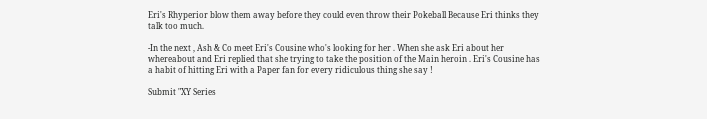Eri's Rhyperior blow them away before they could even throw their Pokeball Because Eri thinks they talk too much.

-In the next , Ash & Co meet Eri's Cousine who's looking for her . When she ask Eri about her whereabout and Eri replied that she trying to take the position of the Main heroin . Eri's Cousine has a habit of hitting Eri with a Paper fan for every ridiculous thing she say !

Submit "XY Series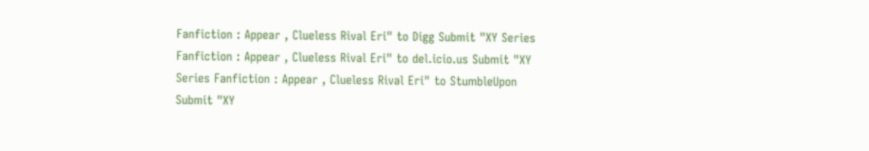Fanfiction : Appear , Clueless Rival Eri" to Digg Submit "XY Series Fanfiction : Appear , Clueless Rival Eri" to del.icio.us Submit "XY Series Fanfiction : Appear , Clueless Rival Eri" to StumbleUpon Submit "XY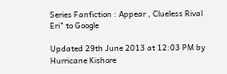Series Fanfiction : Appear , Clueless Rival Eri" to Google

Updated 29th June 2013 at 12:03 PM by Hurricane Kishore